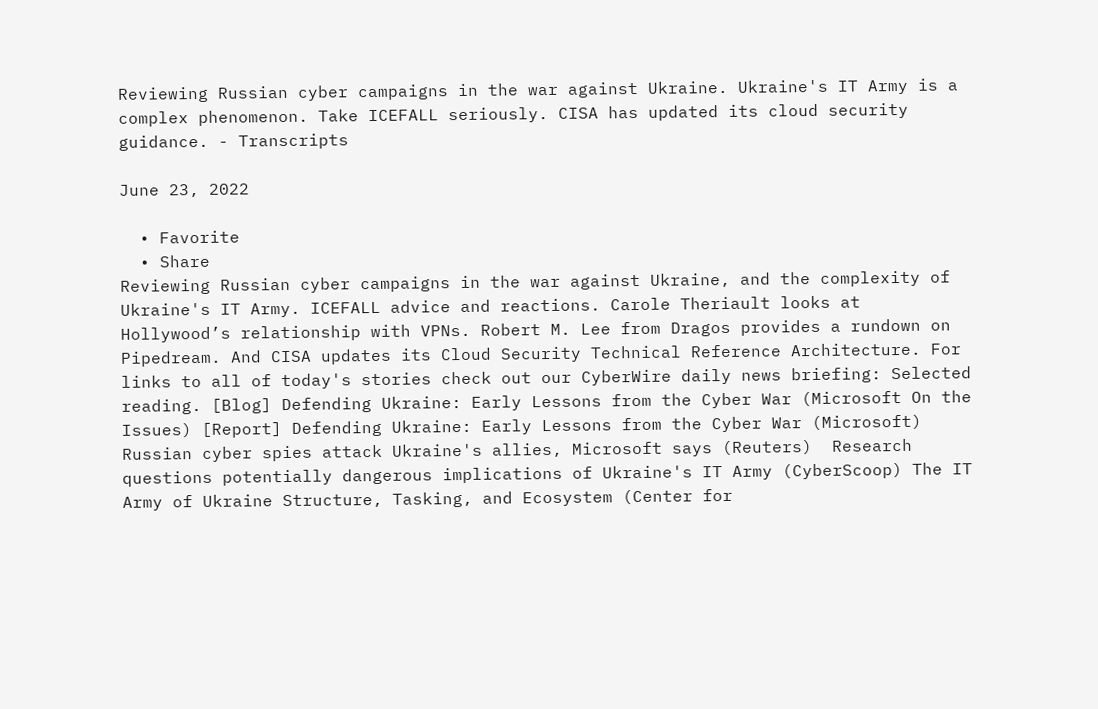Reviewing Russian cyber campaigns in the war against Ukraine. Ukraine's IT Army is a complex phenomenon. Take ICEFALL seriously. CISA has updated its cloud security guidance. - Transcripts

June 23, 2022

  • Favorite
  • Share
Reviewing Russian cyber campaigns in the war against Ukraine, and the complexity of Ukraine's IT Army. ICEFALL advice and reactions. Carole Theriault looks at Hollywood’s relationship with VPNs. Robert M. Lee from Dragos provides a rundown on Pipedream. And CISA updates its Cloud Security Technical Reference Architecture. For links to all of today's stories check out our CyberWire daily news briefing: Selected reading. [Blog] Defending Ukraine: Early Lessons from the Cyber War (Microsoft On the Issues) [Report] Defending Ukraine: Early Lessons from the Cyber War (Microsoft) Russian cyber spies attack Ukraine's allies, Microsoft says (Reuters)  Research questions potentially dangerous implications of Ukraine's IT Army (CyberScoop) The IT Army of Ukraine Structure, Tasking, and Ecosystem (Center for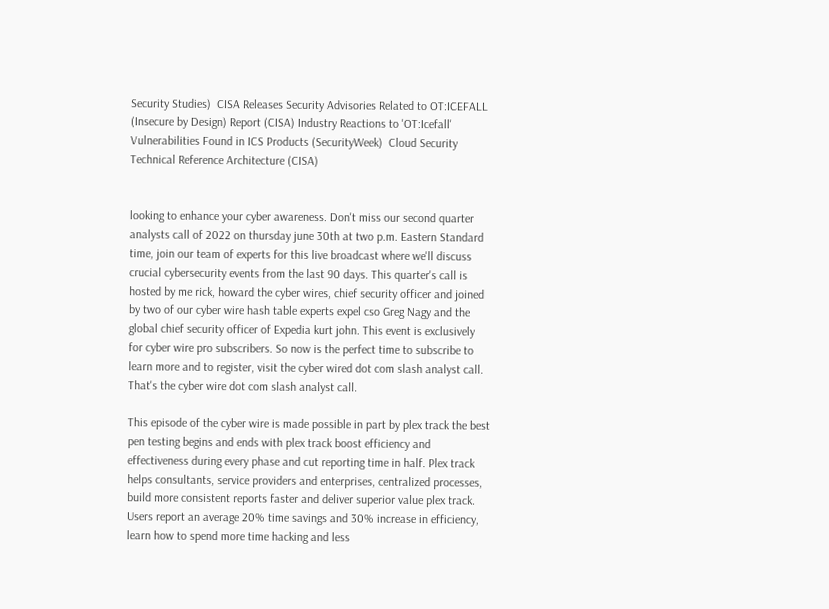Security Studies)  CISA Releases Security Advisories Related to OT:ICEFALL (Insecure by Design) Report (CISA) Industry Reactions to 'OT:Icefall' Vulnerabilities Found in ICS Products (SecurityWeek)  Cloud Security Technical Reference Architecture (CISA)


looking to enhance your cyber awareness. Don't miss our second quarter analysts call of 2022 on thursday june 30th at two p.m. Eastern Standard time, join our team of experts for this live broadcast where we'll discuss crucial cybersecurity events from the last 90 days. This quarter's call is hosted by me rick, howard the cyber wires, chief security officer and joined by two of our cyber wire hash table experts expel cso Greg Nagy and the global chief security officer of Expedia kurt john. This event is exclusively for cyber wire pro subscribers. So now is the perfect time to subscribe to learn more and to register, visit the cyber wired dot com slash analyst call. That's the cyber wire dot com slash analyst call.

This episode of the cyber wire is made possible in part by plex track the best pen testing begins and ends with plex track boost efficiency and effectiveness during every phase and cut reporting time in half. Plex track helps consultants, service providers and enterprises, centralized processes, build more consistent reports faster and deliver superior value plex track. Users report an average 20% time savings and 30% increase in efficiency, learn how to spend more time hacking and less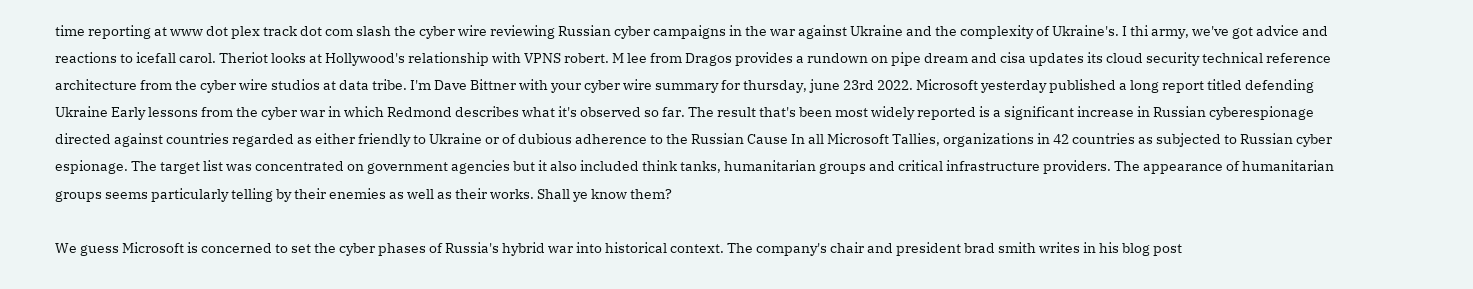time reporting at www dot plex track dot com slash the cyber wire reviewing Russian cyber campaigns in the war against Ukraine and the complexity of Ukraine's. I thi army, we've got advice and reactions to icefall carol. Theriot looks at Hollywood's relationship with VPNS robert. M lee from Dragos provides a rundown on pipe dream and cisa updates its cloud security technical reference architecture from the cyber wire studios at data tribe. I'm Dave Bittner with your cyber wire summary for thursday, june 23rd 2022. Microsoft yesterday published a long report titled defending Ukraine Early lessons from the cyber war in which Redmond describes what it's observed so far. The result that's been most widely reported is a significant increase in Russian cyberespionage directed against countries regarded as either friendly to Ukraine or of dubious adherence to the Russian Cause In all Microsoft Tallies, organizations in 42 countries as subjected to Russian cyber espionage. The target list was concentrated on government agencies but it also included think tanks, humanitarian groups and critical infrastructure providers. The appearance of humanitarian groups seems particularly telling by their enemies as well as their works. Shall ye know them?

We guess Microsoft is concerned to set the cyber phases of Russia's hybrid war into historical context. The company's chair and president brad smith writes in his blog post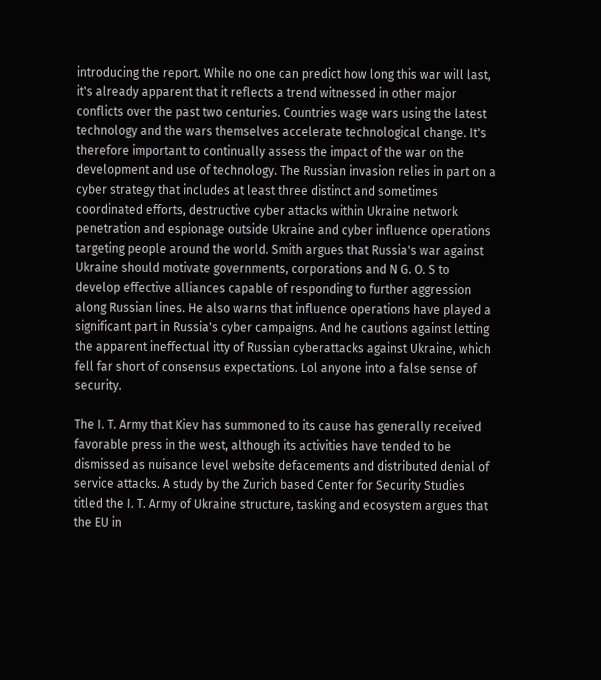introducing the report. While no one can predict how long this war will last, it's already apparent that it reflects a trend witnessed in other major conflicts over the past two centuries. Countries wage wars using the latest technology and the wars themselves accelerate technological change. It's therefore important to continually assess the impact of the war on the development and use of technology. The Russian invasion relies in part on a cyber strategy that includes at least three distinct and sometimes coordinated efforts, destructive cyber attacks within Ukraine network penetration and espionage outside Ukraine and cyber influence operations targeting people around the world. Smith argues that Russia's war against Ukraine should motivate governments, corporations and N G. O. S to develop effective alliances capable of responding to further aggression along Russian lines. He also warns that influence operations have played a significant part in Russia's cyber campaigns. And he cautions against letting the apparent ineffectual itty of Russian cyberattacks against Ukraine, which fell far short of consensus expectations. Lol anyone into a false sense of security.

The I. T. Army that Kiev has summoned to its cause has generally received favorable press in the west, although its activities have tended to be dismissed as nuisance level website defacements and distributed denial of service attacks. A study by the Zurich based Center for Security Studies titled the I. T. Army of Ukraine structure, tasking and ecosystem argues that the EU in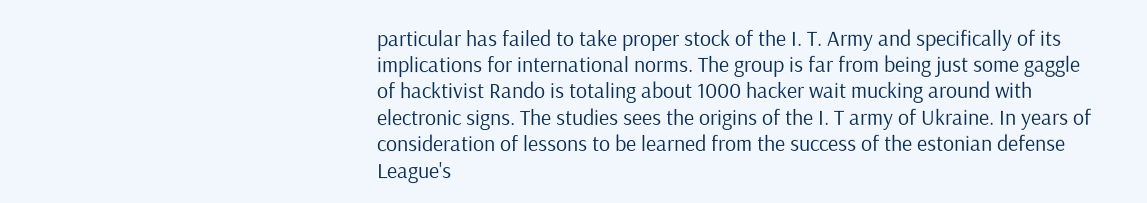particular has failed to take proper stock of the I. T. Army and specifically of its implications for international norms. The group is far from being just some gaggle of hacktivist Rando is totaling about 1000 hacker wait mucking around with electronic signs. The studies sees the origins of the I. T army of Ukraine. In years of consideration of lessons to be learned from the success of the estonian defense League's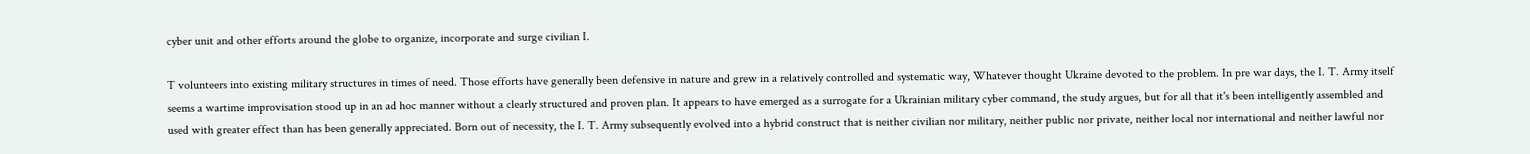cyber unit and other efforts around the globe to organize, incorporate and surge civilian I.

T volunteers into existing military structures in times of need. Those efforts have generally been defensive in nature and grew in a relatively controlled and systematic way, Whatever thought Ukraine devoted to the problem. In pre war days, the I. T. Army itself seems a wartime improvisation stood up in an ad hoc manner without a clearly structured and proven plan. It appears to have emerged as a surrogate for a Ukrainian military cyber command, the study argues, but for all that it's been intelligently assembled and used with greater effect than has been generally appreciated. Born out of necessity, the I. T. Army subsequently evolved into a hybrid construct that is neither civilian nor military, neither public nor private, neither local nor international and neither lawful nor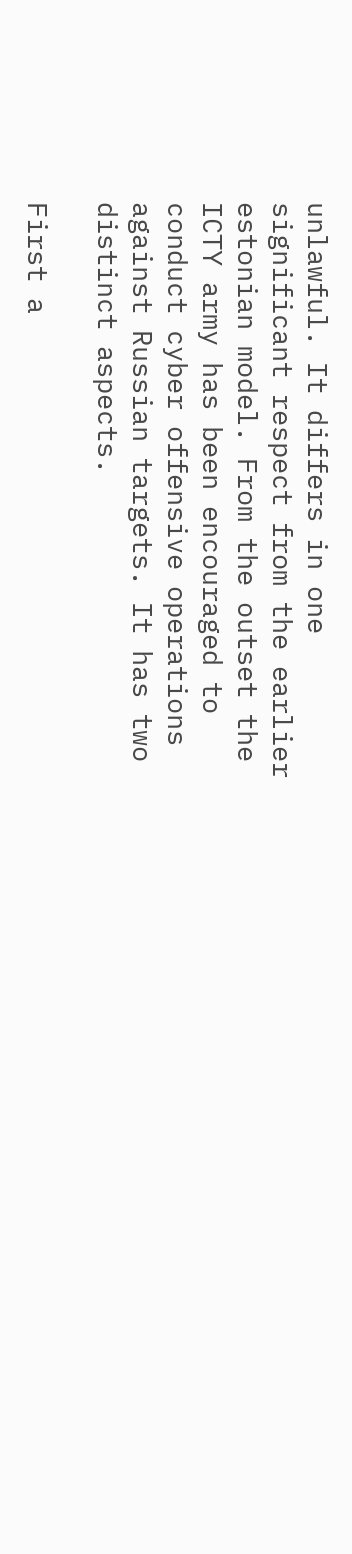unlawful. It differs in one significant respect from the earlier estonian model. From the outset the ICTY army has been encouraged to conduct cyber offensive operations against Russian targets. It has two distinct aspects.

First a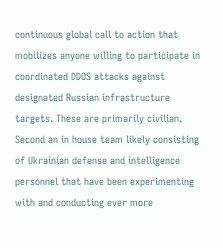continuous global call to action that mobilizes anyone willing to participate in coordinated DDOS attacks against designated Russian infrastructure targets. These are primarily civilian. Second an in house team likely consisting of Ukrainian defense and intelligence personnel that have been experimenting with and conducting ever more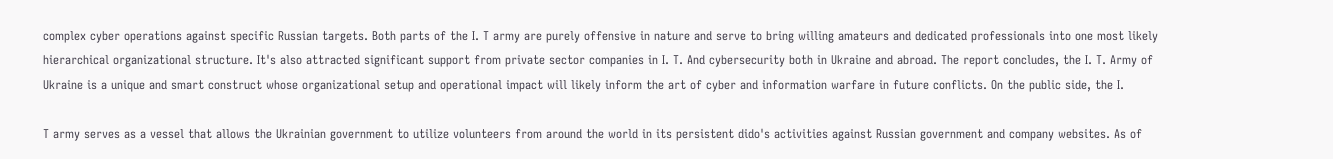complex cyber operations against specific Russian targets. Both parts of the I. T army are purely offensive in nature and serve to bring willing amateurs and dedicated professionals into one most likely hierarchical organizational structure. It's also attracted significant support from private sector companies in I. T. And cybersecurity both in Ukraine and abroad. The report concludes, the I. T. Army of Ukraine is a unique and smart construct whose organizational setup and operational impact will likely inform the art of cyber and information warfare in future conflicts. On the public side, the I.

T army serves as a vessel that allows the Ukrainian government to utilize volunteers from around the world in its persistent dido's activities against Russian government and company websites. As of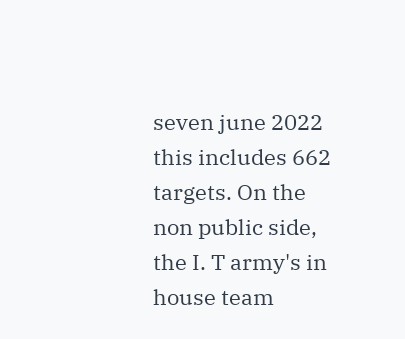seven june 2022 this includes 662 targets. On the non public side, the I. T army's in house team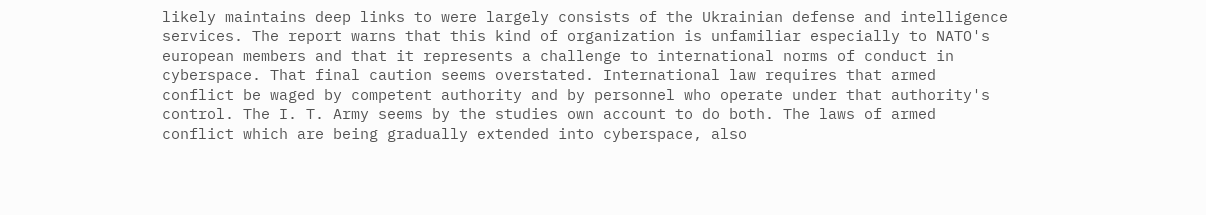likely maintains deep links to were largely consists of the Ukrainian defense and intelligence services. The report warns that this kind of organization is unfamiliar especially to NATO's european members and that it represents a challenge to international norms of conduct in cyberspace. That final caution seems overstated. International law requires that armed conflict be waged by competent authority and by personnel who operate under that authority's control. The I. T. Army seems by the studies own account to do both. The laws of armed conflict which are being gradually extended into cyberspace, also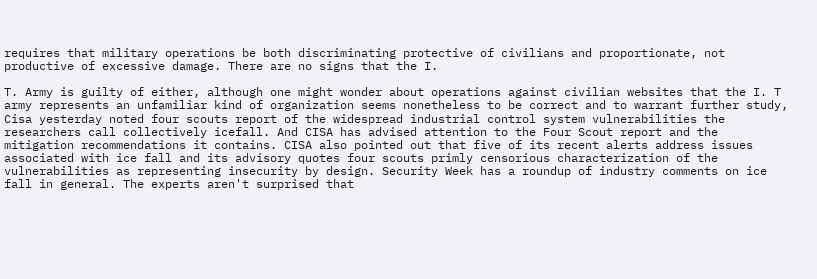requires that military operations be both discriminating protective of civilians and proportionate, not productive of excessive damage. There are no signs that the I.

T. Army is guilty of either, although one might wonder about operations against civilian websites that the I. T army represents an unfamiliar kind of organization seems nonetheless to be correct and to warrant further study, Cisa yesterday noted four scouts report of the widespread industrial control system vulnerabilities the researchers call collectively icefall. And CISA has advised attention to the Four Scout report and the mitigation recommendations it contains. CISA also pointed out that five of its recent alerts address issues associated with ice fall and its advisory quotes four scouts primly censorious characterization of the vulnerabilities as representing insecurity by design. Security Week has a roundup of industry comments on ice fall in general. The experts aren't surprised that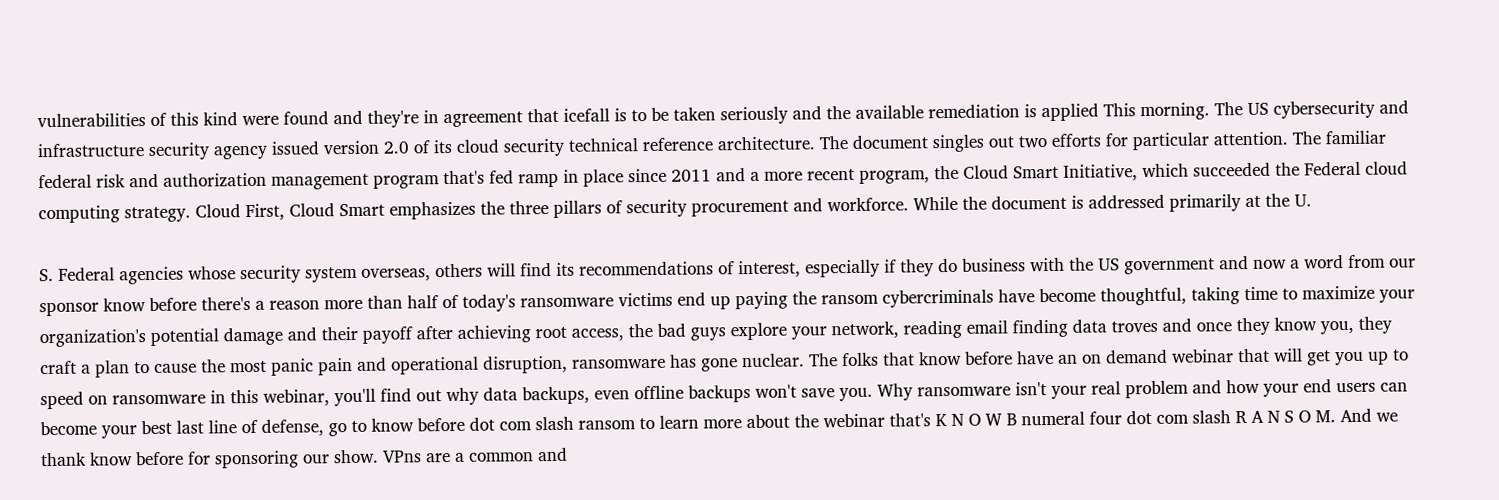vulnerabilities of this kind were found and they're in agreement that icefall is to be taken seriously and the available remediation is applied This morning. The US cybersecurity and infrastructure security agency issued version 2.0 of its cloud security technical reference architecture. The document singles out two efforts for particular attention. The familiar federal risk and authorization management program that's fed ramp in place since 2011 and a more recent program, the Cloud Smart Initiative, which succeeded the Federal cloud computing strategy. Cloud First, Cloud Smart emphasizes the three pillars of security procurement and workforce. While the document is addressed primarily at the U.

S. Federal agencies whose security system overseas, others will find its recommendations of interest, especially if they do business with the US government and now a word from our sponsor know before there's a reason more than half of today's ransomware victims end up paying the ransom cybercriminals have become thoughtful, taking time to maximize your organization's potential damage and their payoff after achieving root access, the bad guys explore your network, reading email finding data troves and once they know you, they craft a plan to cause the most panic pain and operational disruption, ransomware has gone nuclear. The folks that know before have an on demand webinar that will get you up to speed on ransomware in this webinar, you'll find out why data backups, even offline backups won't save you. Why ransomware isn't your real problem and how your end users can become your best last line of defense, go to know before dot com slash ransom to learn more about the webinar that's K N O W B numeral four dot com slash R A N S O M. And we thank know before for sponsoring our show. VPns are a common and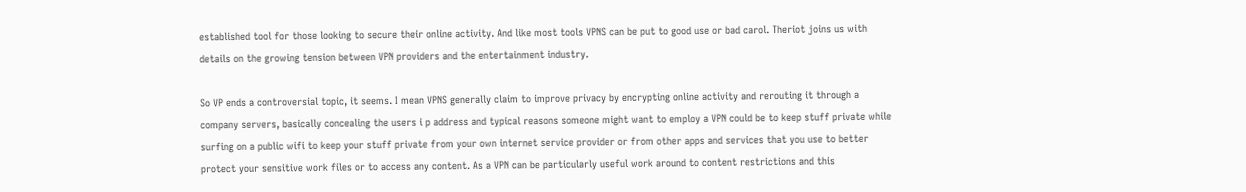established tool for those looking to secure their online activity. And like most tools VPNS can be put to good use or bad carol. Theriot joins us with details on the growing tension between VPN providers and the entertainment industry.

So VP ends a controversial topic, it seems. I mean VPNS generally claim to improve privacy by encrypting online activity and rerouting it through a company servers, basically concealing the users i p address and typical reasons someone might want to employ a VPN could be to keep stuff private while surfing on a public wifi to keep your stuff private from your own internet service provider or from other apps and services that you use to better protect your sensitive work files or to access any content. As a VPN can be particularly useful work around to content restrictions and this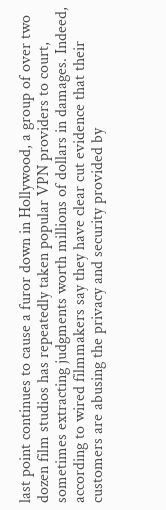last point continues to cause a furor down in Hollywood, a group of over two dozen film studios has repeatedly taken popular VPN providers to court, sometimes extracting judgments worth millions of dollars in damages. Indeed, according to wired filmmakers say they have clear cut evidence that their customers are abusing the privacy and security provided by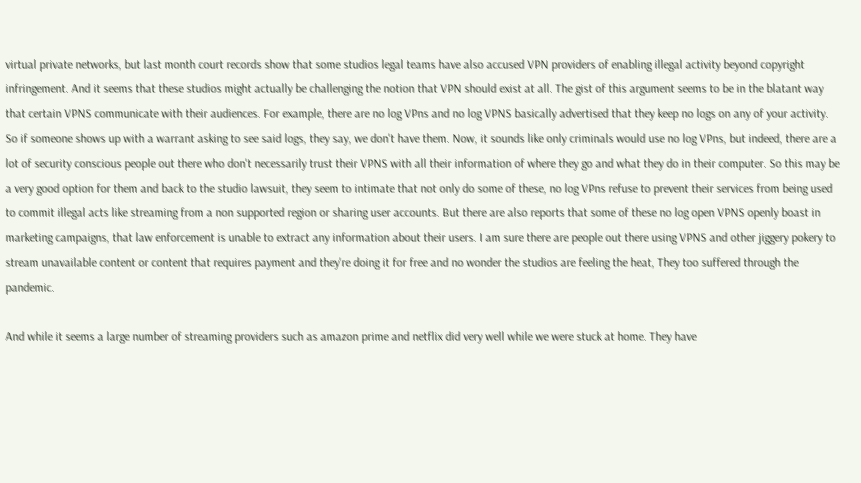virtual private networks, but last month court records show that some studios legal teams have also accused VPN providers of enabling illegal activity beyond copyright infringement. And it seems that these studios might actually be challenging the notion that VPN should exist at all. The gist of this argument seems to be in the blatant way that certain VPNS communicate with their audiences. For example, there are no log VPns and no log VPNS basically advertised that they keep no logs on any of your activity. So if someone shows up with a warrant asking to see said logs, they say, we don't have them. Now, it sounds like only criminals would use no log VPns, but indeed, there are a lot of security conscious people out there who don't necessarily trust their VPNS with all their information of where they go and what they do in their computer. So this may be a very good option for them and back to the studio lawsuit, they seem to intimate that not only do some of these, no log VPns refuse to prevent their services from being used to commit illegal acts like streaming from a non supported region or sharing user accounts. But there are also reports that some of these no log open VPNS openly boast in marketing campaigns, that law enforcement is unable to extract any information about their users. I am sure there are people out there using VPNS and other jiggery pokery to stream unavailable content or content that requires payment and they're doing it for free and no wonder the studios are feeling the heat, They too suffered through the pandemic.

And while it seems a large number of streaming providers such as amazon prime and netflix did very well while we were stuck at home. They have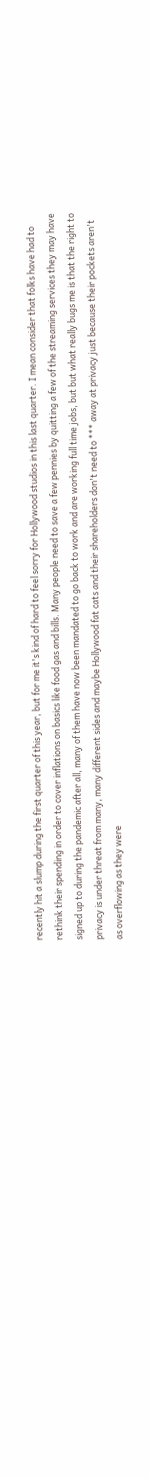recently hit a slump during the first quarter of this year, but for me it's kind of hard to feel sorry for Hollywood studios in this last quarter. I mean consider that folks have had to rethink their spending in order to cover inflations on basics like food gas and bills. Many people need to save a few pennies by quitting a few of the streaming services they may have signed up to during the pandemic after all, many of them have now been mandated to go back to work and are working full time jobs, but but what really bugs me is that the right to privacy is under threat from many, many different sides and maybe Hollywood fat cats and their shareholders don't need to *** away at privacy just because their pockets aren't as overflowing as they were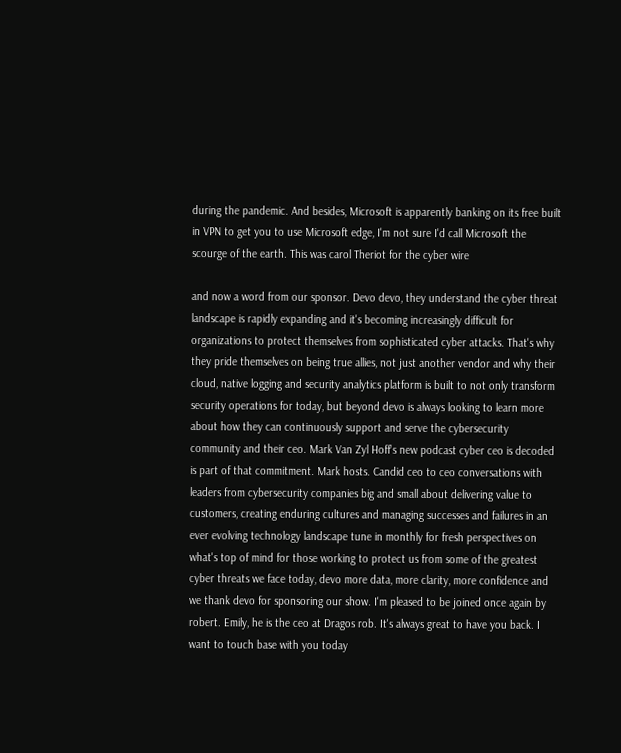during the pandemic. And besides, Microsoft is apparently banking on its free built in VPN to get you to use Microsoft edge, I'm not sure I'd call Microsoft the scourge of the earth. This was carol Theriot for the cyber wire

and now a word from our sponsor. Devo devo, they understand the cyber threat landscape is rapidly expanding and it's becoming increasingly difficult for organizations to protect themselves from sophisticated cyber attacks. That's why they pride themselves on being true allies, not just another vendor and why their cloud, native logging and security analytics platform is built to not only transform security operations for today, but beyond devo is always looking to learn more about how they can continuously support and serve the cybersecurity community and their ceo. Mark Van Zyl Hoff's new podcast cyber ceo is decoded is part of that commitment. Mark hosts. Candid ceo to ceo conversations with leaders from cybersecurity companies big and small about delivering value to customers, creating enduring cultures and managing successes and failures in an ever evolving technology landscape tune in monthly for fresh perspectives on what's top of mind for those working to protect us from some of the greatest cyber threats we face today, devo more data, more clarity, more confidence and we thank devo for sponsoring our show. I'm pleased to be joined once again by robert. Emily, he is the ceo at Dragos rob. It's always great to have you back. I want to touch base with you today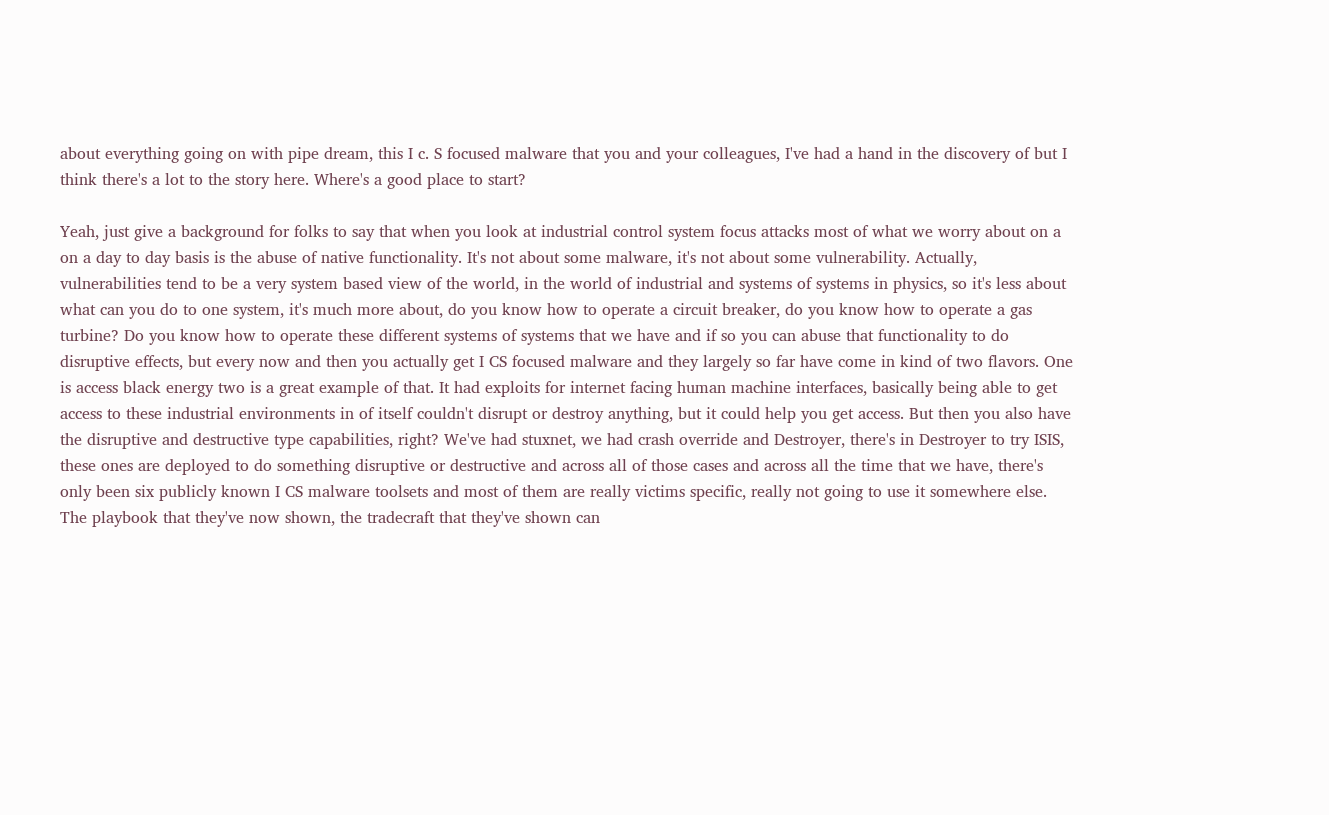about everything going on with pipe dream, this I c. S focused malware that you and your colleagues, I've had a hand in the discovery of but I think there's a lot to the story here. Where's a good place to start?

Yeah, just give a background for folks to say that when you look at industrial control system focus attacks most of what we worry about on a on a day to day basis is the abuse of native functionality. It's not about some malware, it's not about some vulnerability. Actually, vulnerabilities tend to be a very system based view of the world, in the world of industrial and systems of systems in physics, so it's less about what can you do to one system, it's much more about, do you know how to operate a circuit breaker, do you know how to operate a gas turbine? Do you know how to operate these different systems of systems that we have and if so you can abuse that functionality to do disruptive effects, but every now and then you actually get I CS focused malware and they largely so far have come in kind of two flavors. One is access black energy two is a great example of that. It had exploits for internet facing human machine interfaces, basically being able to get access to these industrial environments in of itself couldn't disrupt or destroy anything, but it could help you get access. But then you also have the disruptive and destructive type capabilities, right? We've had stuxnet, we had crash override and Destroyer, there's in Destroyer to try ISIS, these ones are deployed to do something disruptive or destructive and across all of those cases and across all the time that we have, there's only been six publicly known I CS malware toolsets and most of them are really victims specific, really not going to use it somewhere else. The playbook that they've now shown, the tradecraft that they've shown can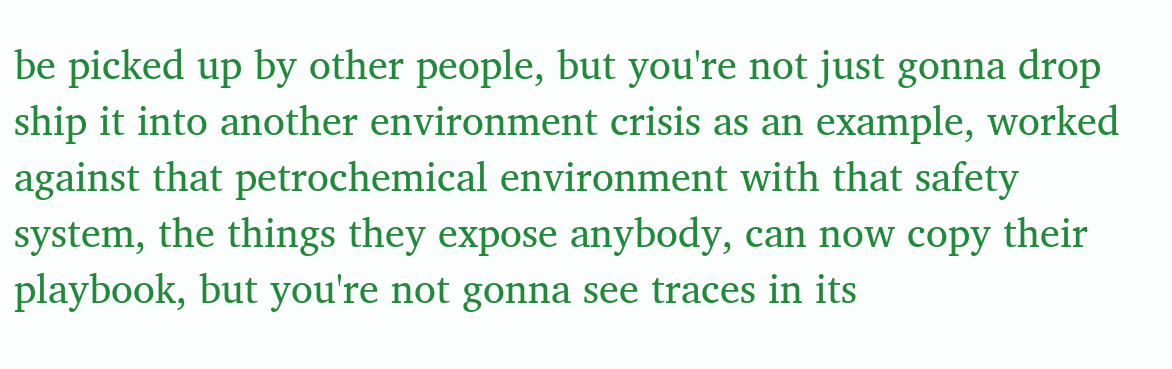be picked up by other people, but you're not just gonna drop ship it into another environment crisis as an example, worked against that petrochemical environment with that safety system, the things they expose anybody, can now copy their playbook, but you're not gonna see traces in its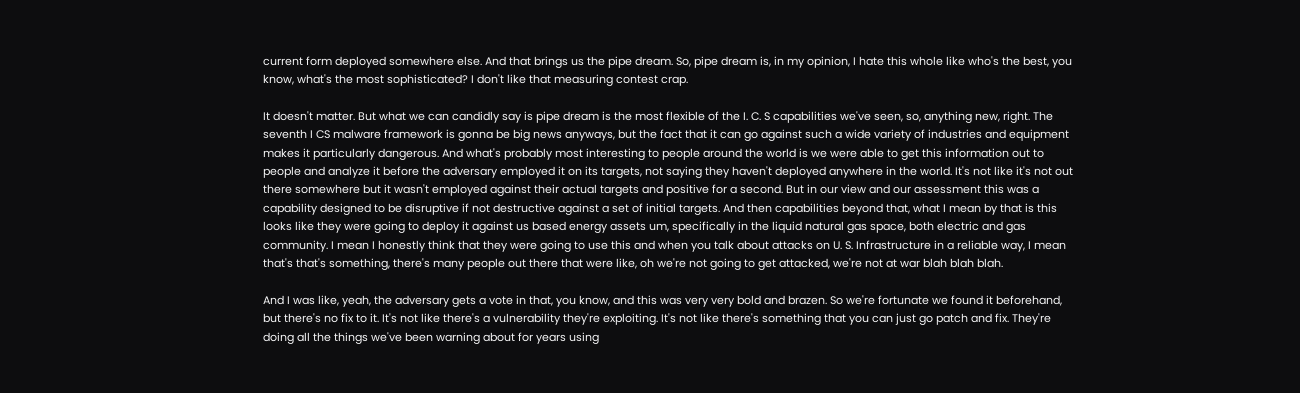current form deployed somewhere else. And that brings us the pipe dream. So, pipe dream is, in my opinion, I hate this whole like who's the best, you know, what's the most sophisticated? I don't like that measuring contest crap.

It doesn't matter. But what we can candidly say is pipe dream is the most flexible of the I. C. S capabilities we've seen, so, anything new, right. The seventh I CS malware framework is gonna be big news anyways, but the fact that it can go against such a wide variety of industries and equipment makes it particularly dangerous. And what's probably most interesting to people around the world is we were able to get this information out to people and analyze it before the adversary employed it on its targets, not saying they haven't deployed anywhere in the world. It's not like it's not out there somewhere but it wasn't employed against their actual targets and positive for a second. But in our view and our assessment this was a capability designed to be disruptive if not destructive against a set of initial targets. And then capabilities beyond that, what I mean by that is this looks like they were going to deploy it against us based energy assets um, specifically in the liquid natural gas space, both electric and gas community. I mean I honestly think that they were going to use this and when you talk about attacks on U. S. Infrastructure in a reliable way, I mean that's that's something, there's many people out there that were like, oh we're not going to get attacked, we're not at war blah blah blah.

And I was like, yeah, the adversary gets a vote in that, you know, and this was very very bold and brazen. So we're fortunate we found it beforehand, but there's no fix to it. It's not like there's a vulnerability they're exploiting. It's not like there's something that you can just go patch and fix. They're doing all the things we've been warning about for years using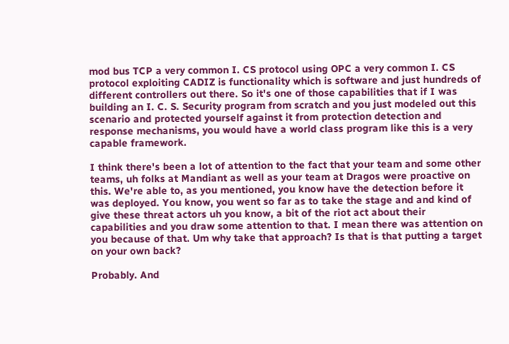mod bus TCP a very common I. CS protocol using OPC a very common I. CS protocol exploiting CADIZ is functionality which is software and just hundreds of different controllers out there. So it's one of those capabilities that if I was building an I. C. S. Security program from scratch and you just modeled out this scenario and protected yourself against it from protection detection and response mechanisms, you would have a world class program like this is a very capable framework.

I think there's been a lot of attention to the fact that your team and some other teams, uh folks at Mandiant as well as your team at Dragos were proactive on this. We're able to, as you mentioned, you know have the detection before it was deployed. You know, you went so far as to take the stage and and kind of give these threat actors uh you know, a bit of the riot act about their capabilities and you draw some attention to that. I mean there was attention on you because of that. Um why take that approach? Is that is that putting a target on your own back?

Probably. And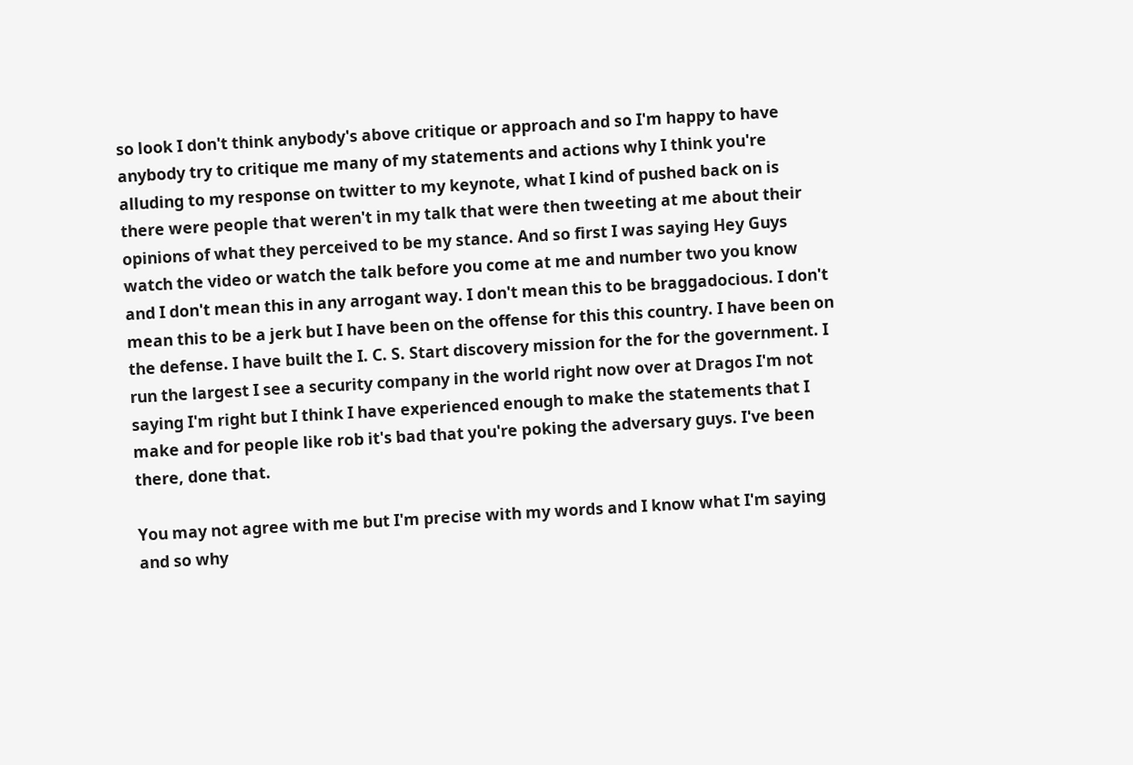so look I don't think anybody's above critique or approach and so I'm happy to have anybody try to critique me many of my statements and actions why I think you're alluding to my response on twitter to my keynote, what I kind of pushed back on is there were people that weren't in my talk that were then tweeting at me about their opinions of what they perceived to be my stance. And so first I was saying Hey Guys watch the video or watch the talk before you come at me and number two you know and I don't mean this in any arrogant way. I don't mean this to be braggadocious. I don't mean this to be a jerk but I have been on the offense for this this country. I have been on the defense. I have built the I. C. S. Start discovery mission for the for the government. I run the largest I see a security company in the world right now over at Dragos I'm not saying I'm right but I think I have experienced enough to make the statements that I make and for people like rob it's bad that you're poking the adversary guys. I've been there, done that.

You may not agree with me but I'm precise with my words and I know what I'm saying and so why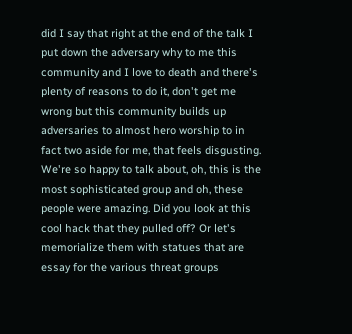did I say that right at the end of the talk I put down the adversary why to me this community and I love to death and there's plenty of reasons to do it, don't get me wrong but this community builds up adversaries to almost hero worship to in fact two aside for me, that feels disgusting. We're so happy to talk about, oh, this is the most sophisticated group and oh, these people were amazing. Did you look at this cool hack that they pulled off? Or let's memorialize them with statues that are essay for the various threat groups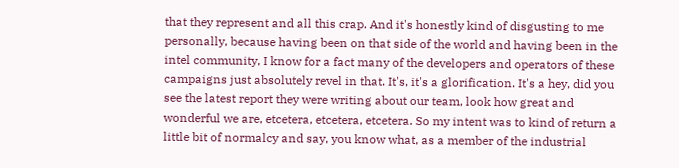that they represent and all this crap. And it's honestly kind of disgusting to me personally, because having been on that side of the world and having been in the intel community, I know for a fact many of the developers and operators of these campaigns just absolutely revel in that. It's, it's a glorification. It's a hey, did you see the latest report they were writing about our team, look how great and wonderful we are, etcetera, etcetera, etcetera. So my intent was to kind of return a little bit of normalcy and say, you know what, as a member of the industrial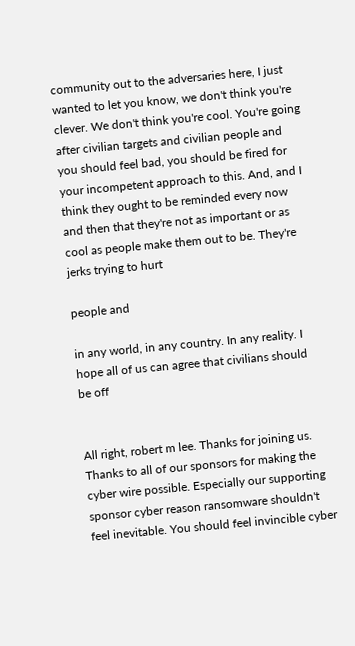community out to the adversaries here, I just wanted to let you know, we don't think you're clever. We don't think you're cool. You're going after civilian targets and civilian people and you should feel bad, you should be fired for your incompetent approach to this. And, and I think they ought to be reminded every now and then that they're not as important or as cool as people make them out to be. They're jerks trying to hurt

people and

in any world, in any country. In any reality. I hope all of us can agree that civilians should be off


All right, robert m lee. Thanks for joining us. Thanks to all of our sponsors for making the cyber wire possible. Especially our supporting sponsor cyber reason ransomware shouldn't feel inevitable. You should feel invincible cyber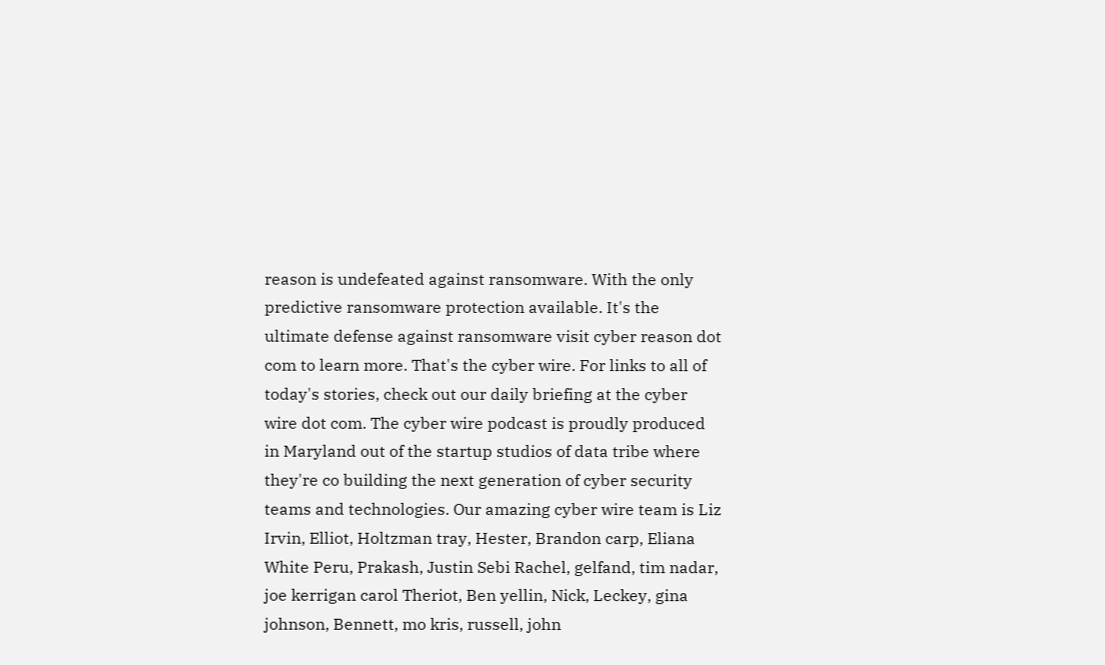reason is undefeated against ransomware. With the only predictive ransomware protection available. It's the ultimate defense against ransomware visit cyber reason dot com to learn more. That's the cyber wire. For links to all of today's stories, check out our daily briefing at the cyber wire dot com. The cyber wire podcast is proudly produced in Maryland out of the startup studios of data tribe where they're co building the next generation of cyber security teams and technologies. Our amazing cyber wire team is Liz Irvin, Elliot, Holtzman tray, Hester, Brandon carp, Eliana White Peru, Prakash, Justin Sebi Rachel, gelfand, tim nadar, joe kerrigan carol Theriot, Ben yellin, Nick, Leckey, gina johnson, Bennett, mo kris, russell, john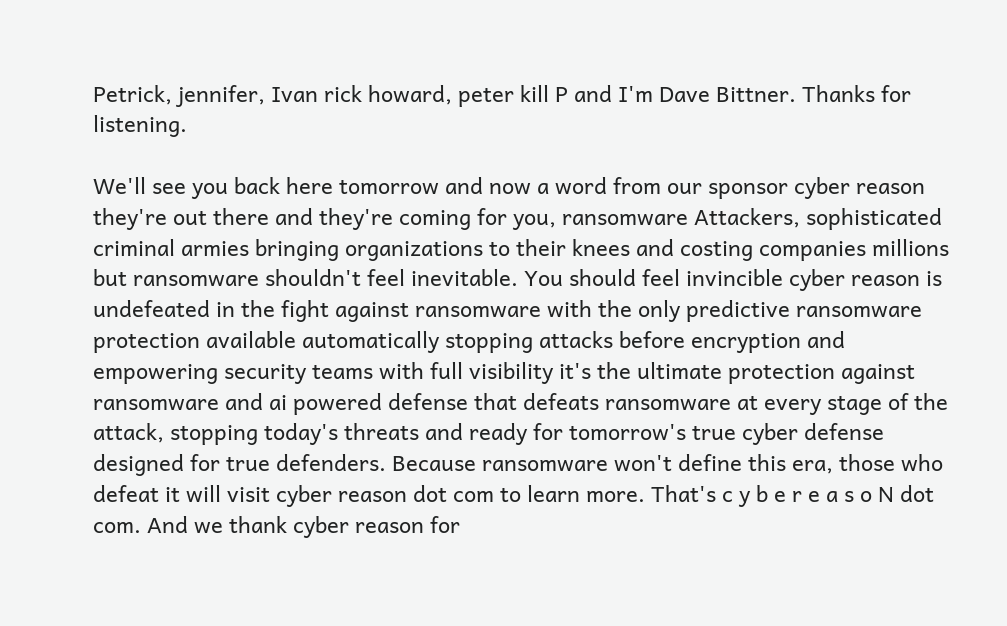Petrick, jennifer, Ivan rick howard, peter kill P and I'm Dave Bittner. Thanks for listening.

We'll see you back here tomorrow and now a word from our sponsor cyber reason they're out there and they're coming for you, ransomware Attackers, sophisticated criminal armies bringing organizations to their knees and costing companies millions but ransomware shouldn't feel inevitable. You should feel invincible cyber reason is undefeated in the fight against ransomware with the only predictive ransomware protection available automatically stopping attacks before encryption and empowering security teams with full visibility it's the ultimate protection against ransomware and ai powered defense that defeats ransomware at every stage of the attack, stopping today's threats and ready for tomorrow's true cyber defense designed for true defenders. Because ransomware won't define this era, those who defeat it will visit cyber reason dot com to learn more. That's c y b e r e a s o N dot com. And we thank cyber reason for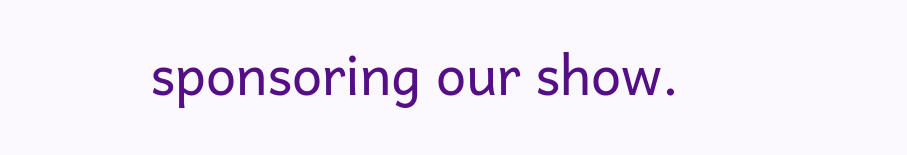sponsoring our show.